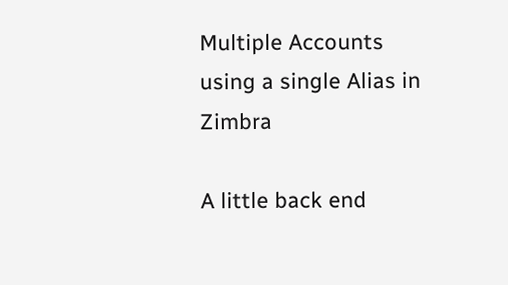Multiple Accounts using a single Alias in Zimbra

A little back end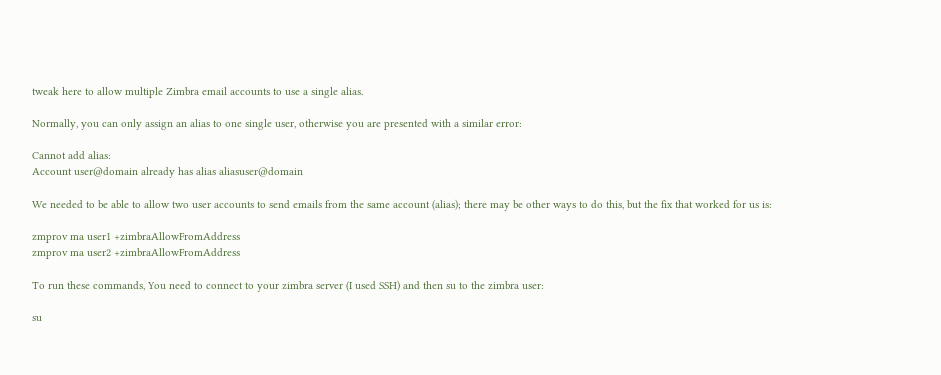tweak here to allow multiple Zimbra email accounts to use a single alias.

Normally, you can only assign an alias to one single user, otherwise you are presented with a similar error:

Cannot add alias:
Account user@domain already has alias aliasuser@domain

We needed to be able to allow two user accounts to send emails from the same account (alias); there may be other ways to do this, but the fix that worked for us is:

zmprov ma user1 +zimbraAllowFromAddress
zmprov ma user2 +zimbraAllowFromAddress

To run these commands, You need to connect to your zimbra server (I used SSH) and then su to the zimbra user:

su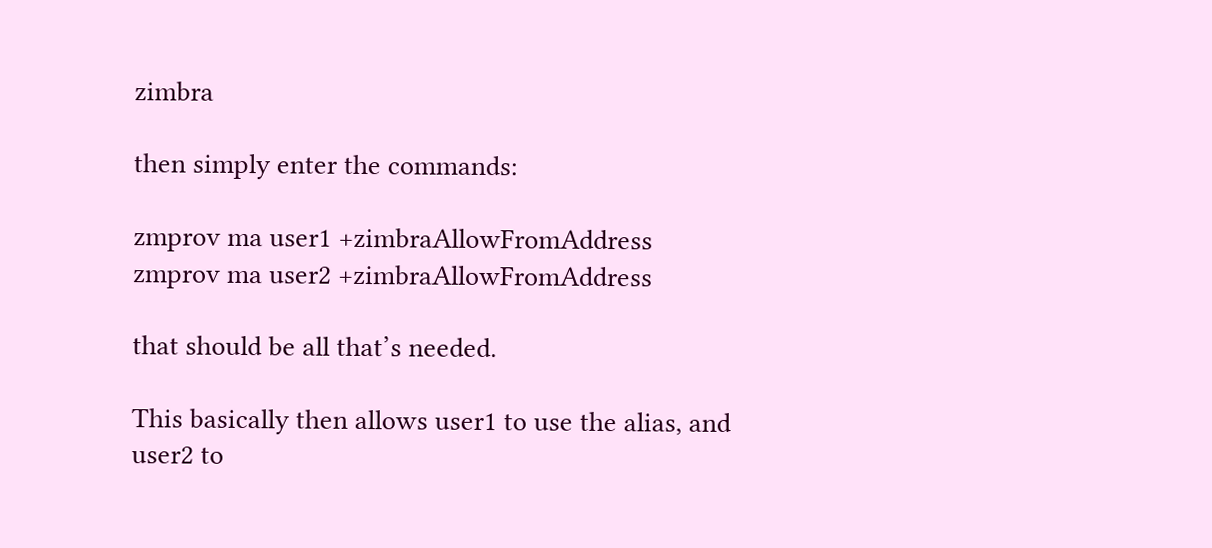zimbra

then simply enter the commands:

zmprov ma user1 +zimbraAllowFromAddress
zmprov ma user2 +zimbraAllowFromAddress

that should be all that’s needed.

This basically then allows user1 to use the alias, and user2 to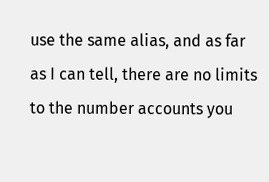use the same alias, and as far as I can tell, there are no limits to the number accounts you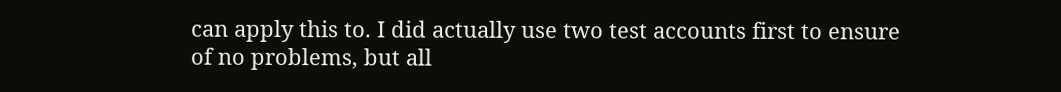can apply this to. I did actually use two test accounts first to ensure of no problems, but all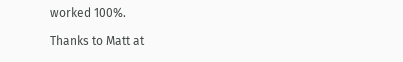worked 100%.

Thanks to Matt at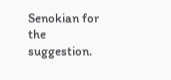Senokian for the suggestion.